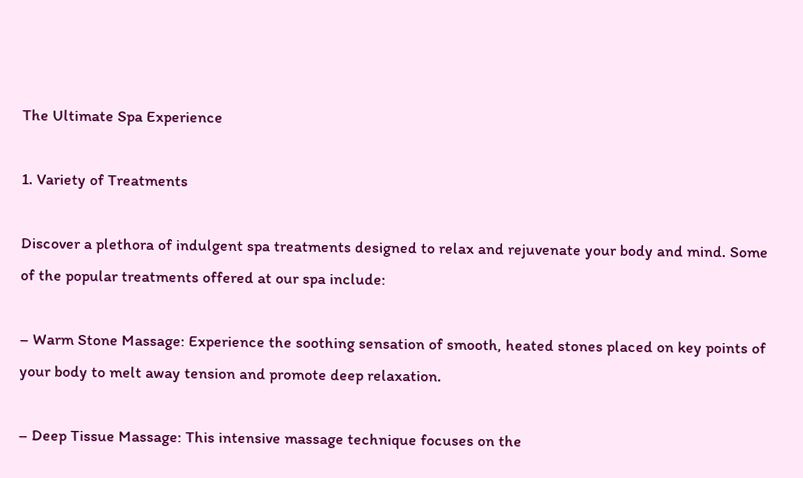The Ultimate Spa Experience

1. Variety of Treatments

Discover a plethora of indulgent spa treatments designed to relax and rejuvenate your body and mind. Some of the popular treatments offered at our spa include:

– Warm Stone Massage: Experience the soothing sensation of smooth, heated stones placed on key points of your body to melt away tension and promote deep relaxation.

– Deep Tissue Massage: This intensive massage technique focuses on the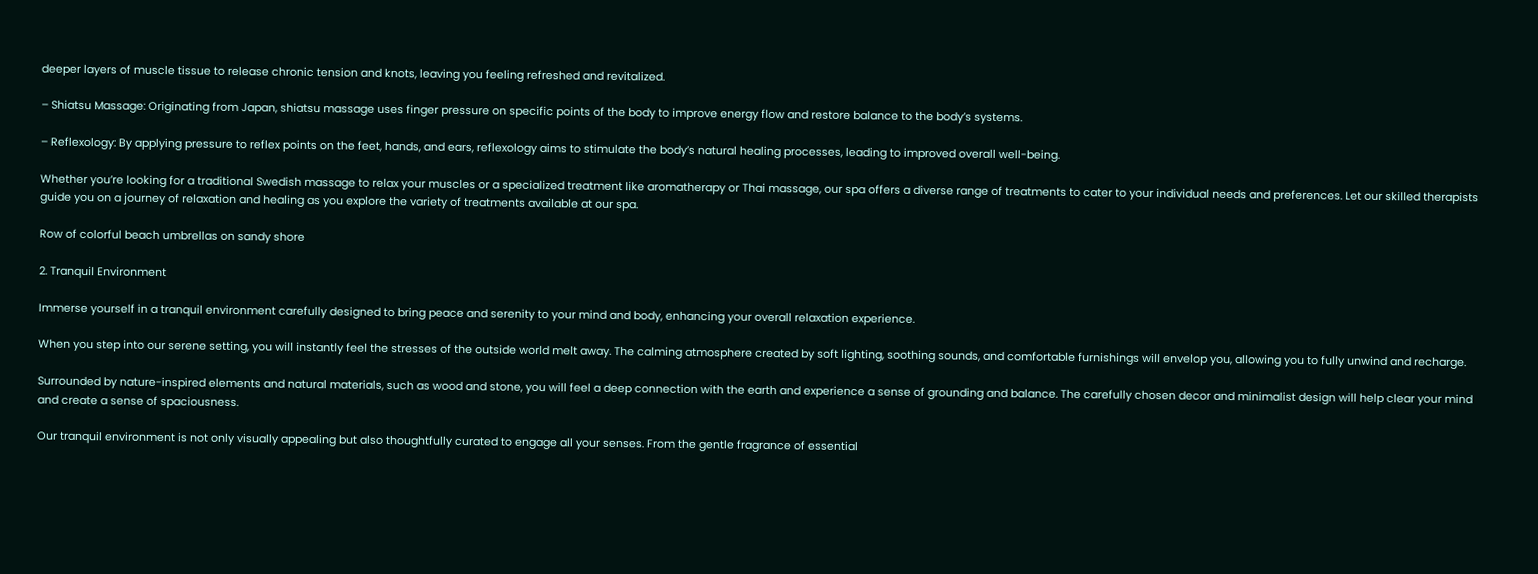deeper layers of muscle tissue to release chronic tension and knots, leaving you feeling refreshed and revitalized.

– Shiatsu Massage: Originating from Japan, shiatsu massage uses finger pressure on specific points of the body to improve energy flow and restore balance to the body’s systems.

– Reflexology: By applying pressure to reflex points on the feet, hands, and ears, reflexology aims to stimulate the body’s natural healing processes, leading to improved overall well-being.

Whether you’re looking for a traditional Swedish massage to relax your muscles or a specialized treatment like aromatherapy or Thai massage, our spa offers a diverse range of treatments to cater to your individual needs and preferences. Let our skilled therapists guide you on a journey of relaxation and healing as you explore the variety of treatments available at our spa.

Row of colorful beach umbrellas on sandy shore

2. Tranquil Environment

Immerse yourself in a tranquil environment carefully designed to bring peace and serenity to your mind and body, enhancing your overall relaxation experience.

When you step into our serene setting, you will instantly feel the stresses of the outside world melt away. The calming atmosphere created by soft lighting, soothing sounds, and comfortable furnishings will envelop you, allowing you to fully unwind and recharge.

Surrounded by nature-inspired elements and natural materials, such as wood and stone, you will feel a deep connection with the earth and experience a sense of grounding and balance. The carefully chosen decor and minimalist design will help clear your mind and create a sense of spaciousness.

Our tranquil environment is not only visually appealing but also thoughtfully curated to engage all your senses. From the gentle fragrance of essential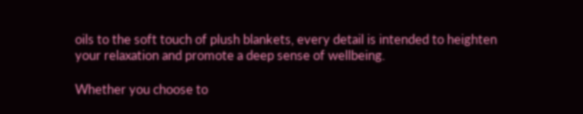oils to the soft touch of plush blankets, every detail is intended to heighten your relaxation and promote a deep sense of wellbeing.

Whether you choose to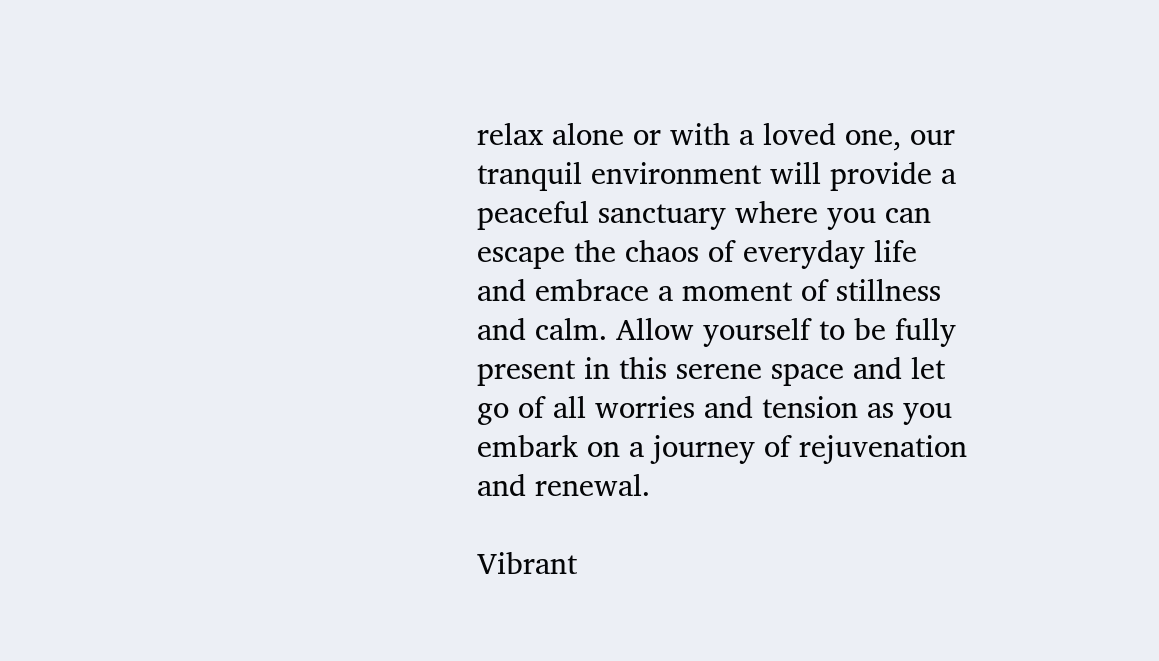relax alone or with a loved one, our tranquil environment will provide a peaceful sanctuary where you can escape the chaos of everyday life and embrace a moment of stillness and calm. Allow yourself to be fully present in this serene space and let go of all worries and tension as you embark on a journey of rejuvenation and renewal.

Vibrant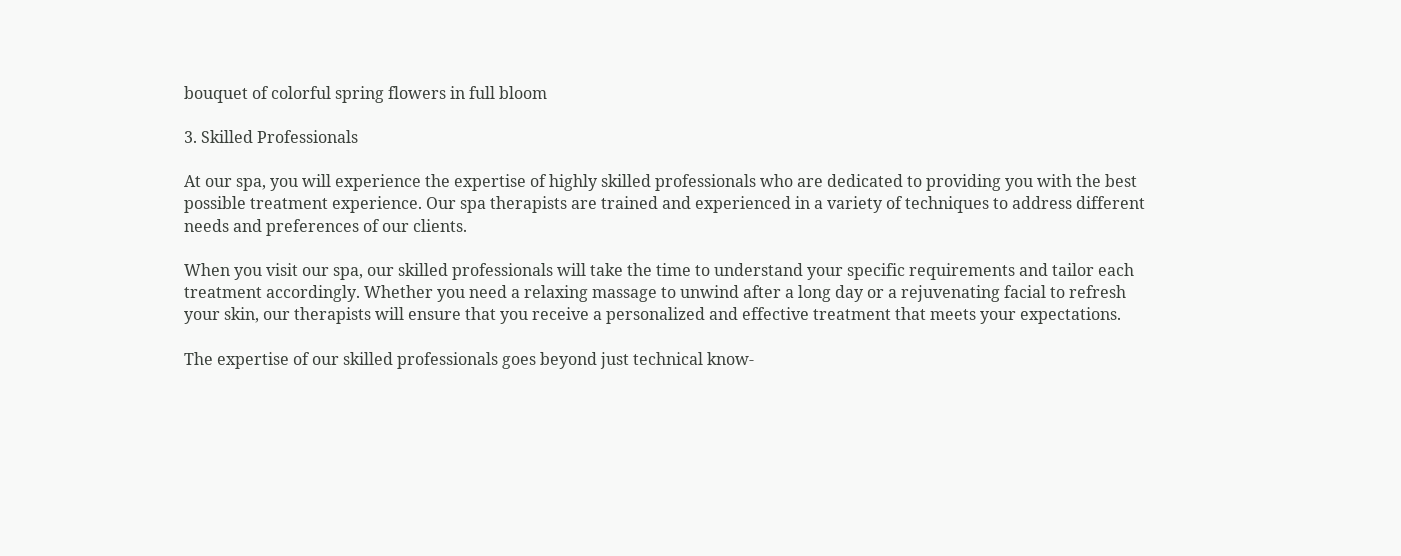bouquet of colorful spring flowers in full bloom

3. Skilled Professionals

At our spa, you will experience the expertise of highly skilled professionals who are dedicated to providing you with the best possible treatment experience. Our spa therapists are trained and experienced in a variety of techniques to address different needs and preferences of our clients.

When you visit our spa, our skilled professionals will take the time to understand your specific requirements and tailor each treatment accordingly. Whether you need a relaxing massage to unwind after a long day or a rejuvenating facial to refresh your skin, our therapists will ensure that you receive a personalized and effective treatment that meets your expectations.

The expertise of our skilled professionals goes beyond just technical know-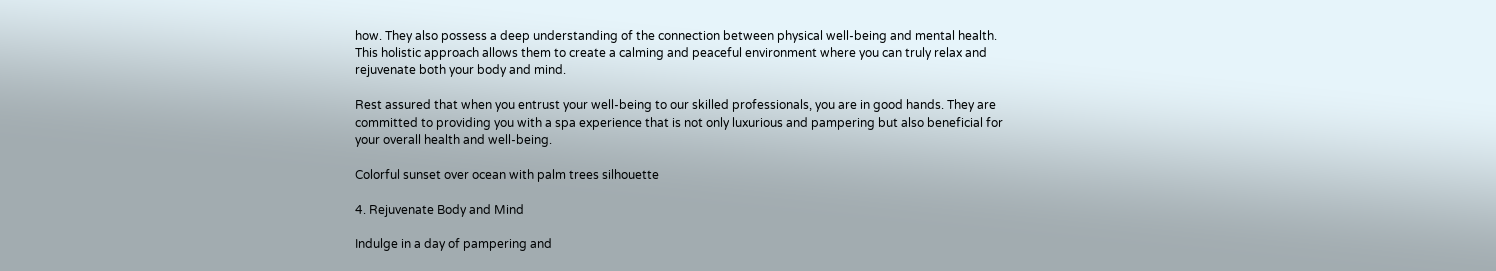how. They also possess a deep understanding of the connection between physical well-being and mental health. This holistic approach allows them to create a calming and peaceful environment where you can truly relax and rejuvenate both your body and mind.

Rest assured that when you entrust your well-being to our skilled professionals, you are in good hands. They are committed to providing you with a spa experience that is not only luxurious and pampering but also beneficial for your overall health and well-being.

Colorful sunset over ocean with palm trees silhouette

4. Rejuvenate Body and Mind

Indulge in a day of pampering and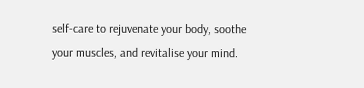self-care to rejuvenate your body, soothe your muscles, and revitalise your mind.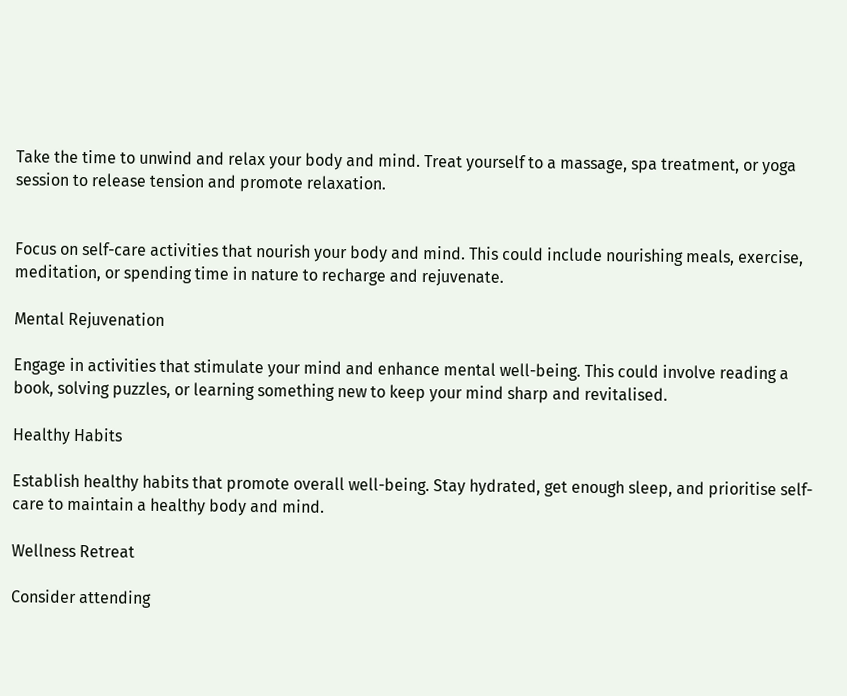Take the time to unwind and relax your body and mind. Treat yourself to a massage, spa treatment, or yoga session to release tension and promote relaxation.


Focus on self-care activities that nourish your body and mind. This could include nourishing meals, exercise, meditation, or spending time in nature to recharge and rejuvenate.

Mental Rejuvenation

Engage in activities that stimulate your mind and enhance mental well-being. This could involve reading a book, solving puzzles, or learning something new to keep your mind sharp and revitalised.

Healthy Habits

Establish healthy habits that promote overall well-being. Stay hydrated, get enough sleep, and prioritise self-care to maintain a healthy body and mind.

Wellness Retreat

Consider attending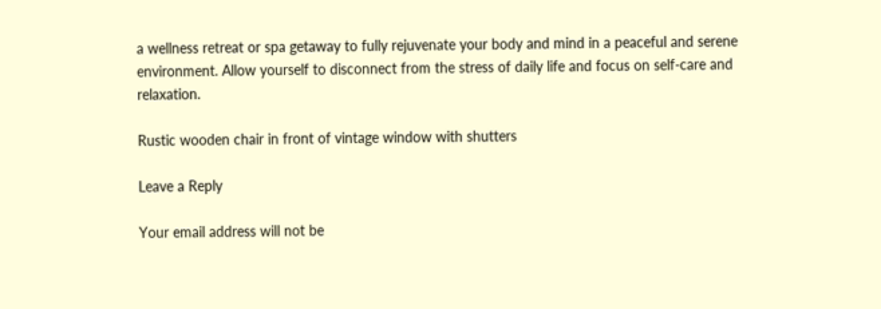a wellness retreat or spa getaway to fully rejuvenate your body and mind in a peaceful and serene environment. Allow yourself to disconnect from the stress of daily life and focus on self-care and relaxation.

Rustic wooden chair in front of vintage window with shutters

Leave a Reply

Your email address will not be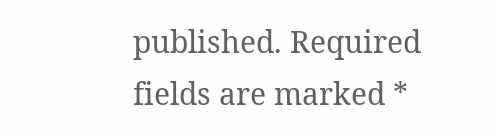published. Required fields are marked *